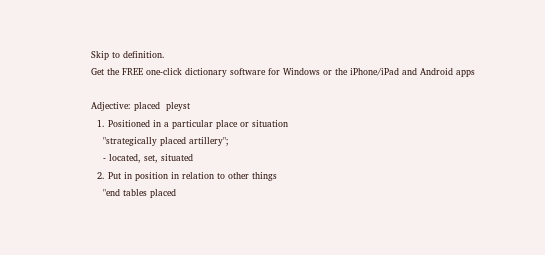Skip to definition.
Get the FREE one-click dictionary software for Windows or the iPhone/iPad and Android apps

Adjective: placed  pleyst
  1. Positioned in a particular place or situation
    "strategically placed artillery";
    - located, set, situated
  2. Put in position in relation to other things
    "end tables placed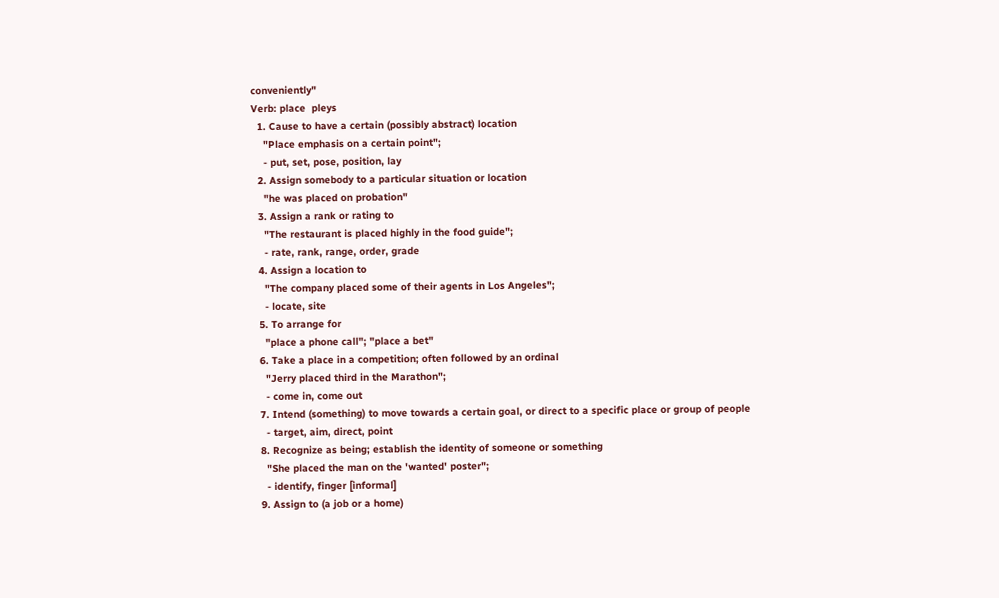conveniently"
Verb: place  pleys
  1. Cause to have a certain (possibly abstract) location
    "Place emphasis on a certain point";
    - put, set, pose, position, lay
  2. Assign somebody to a particular situation or location
    "he was placed on probation"
  3. Assign a rank or rating to
    "The restaurant is placed highly in the food guide";
    - rate, rank, range, order, grade
  4. Assign a location to
    "The company placed some of their agents in Los Angeles";
    - locate, site
  5. To arrange for
    "place a phone call"; "place a bet"
  6. Take a place in a competition; often followed by an ordinal
    "Jerry placed third in the Marathon";
    - come in, come out
  7. Intend (something) to move towards a certain goal, or direct to a specific place or group of people
    - target, aim, direct, point
  8. Recognize as being; establish the identity of someone or something
    "She placed the man on the 'wanted' poster";
    - identify, finger [informal]
  9. Assign to (a job or a home)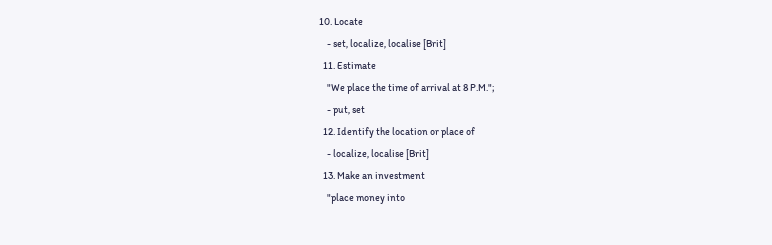10. Locate
    - set, localize, localise [Brit]
  11. Estimate
    "We place the time of arrival at 8 P.M.";
    - put, set
  12. Identify the location or place of
    - localize, localise [Brit]
  13. Make an investment
    "place money into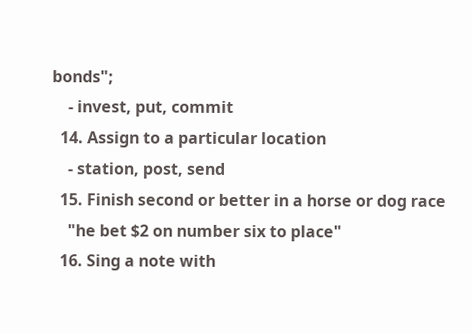bonds";
    - invest, put, commit
  14. Assign to a particular location
    - station, post, send
  15. Finish second or better in a horse or dog race
    "he bet $2 on number six to place"
  16. Sing a note with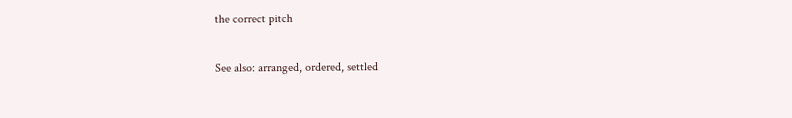the correct pitch

See also: arranged, ordered, settled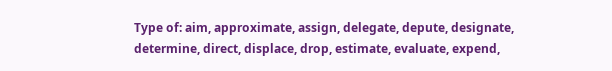Type of: aim, approximate, assign, delegate, depute, designate, determine, direct, displace, drop, estimate, evaluate, expend,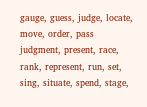gauge, guess, judge, locate, move, order, pass judgment, present, race, rank, represent, run, set, sing, situate, spend, stage,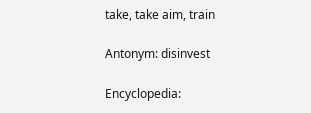take, take aim, train

Antonym: disinvest

Encyclopedia: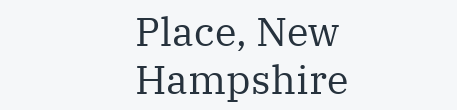Place, New Hampshire